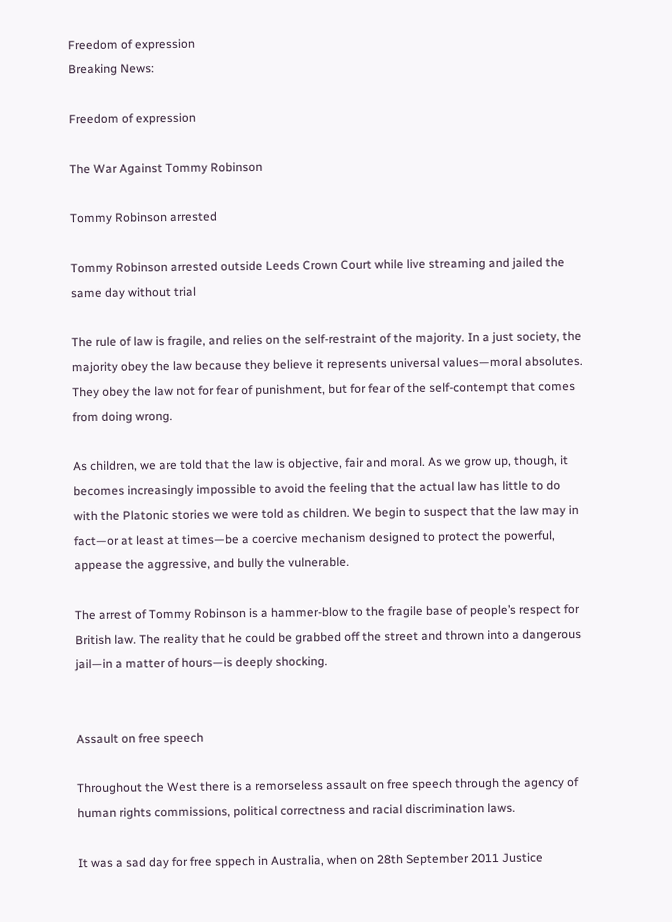Freedom of expression
Breaking News:

Freedom of expression

The War Against Tommy Robinson

Tommy Robinson arrested

Tommy Robinson arrested outside Leeds Crown Court while live streaming and jailed the same day without trial

The rule of law is fragile, and relies on the self-restraint of the majority. In a just society, the majority obey the law because they believe it represents universal values—moral absolutes. They obey the law not for fear of punishment, but for fear of the self-contempt that comes from doing wrong.

As children, we are told that the law is objective, fair and moral. As we grow up, though, it becomes increasingly impossible to avoid the feeling that the actual law has little to do with the Platonic stories we were told as children. We begin to suspect that the law may in fact—or at least at times—be a coercive mechanism designed to protect the powerful, appease the aggressive, and bully the vulnerable.

The arrest of Tommy Robinson is a hammer-blow to the fragile base of people’s respect for British law. The reality that he could be grabbed off the street and thrown into a dangerous jail—in a matter of hours—is deeply shocking.


Assault on free speech

Throughout the West there is a remorseless assault on free speech through the agency of human rights commissions, political correctness and racial discrimination laws.

It was a sad day for free sppech in Australia, when on 28th September 2011 Justice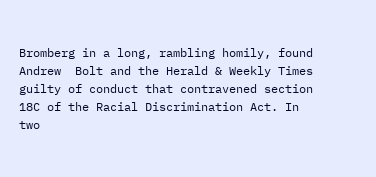Bromberg in a long, rambling homily, found Andrew  Bolt and the Herald & Weekly Times guilty of conduct that contravened section 18C of the Racial Discrimination Act. In two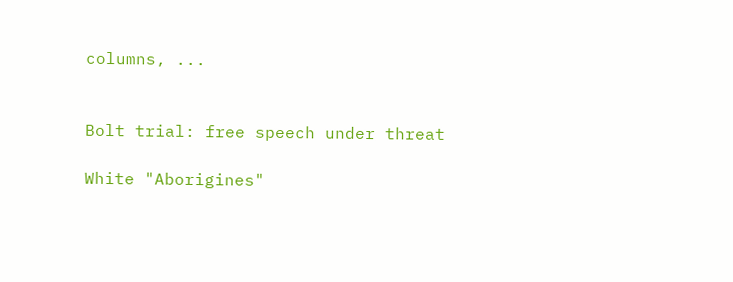columns, ...


Bolt trial: free speech under threat

White "Aborigines"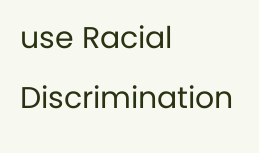use Racial Discrimination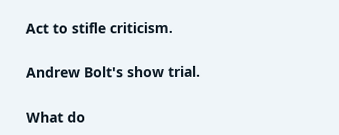Act to stifle criticism.

Andrew Bolt's show trial.

What do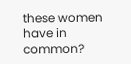these women have in common?